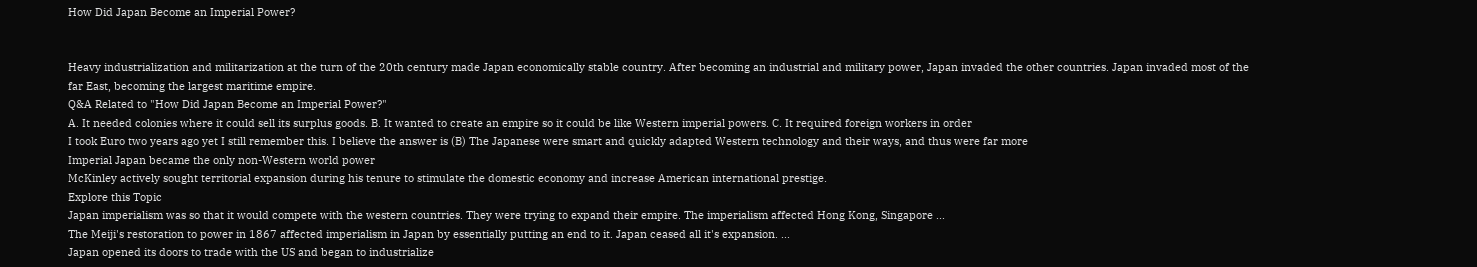How Did Japan Become an Imperial Power?


Heavy industrialization and militarization at the turn of the 20th century made Japan economically stable country. After becoming an industrial and military power, Japan invaded the other countries. Japan invaded most of the far East, becoming the largest maritime empire.
Q&A Related to "How Did Japan Become an Imperial Power?"
A. It needed colonies where it could sell its surplus goods. B. It wanted to create an empire so it could be like Western imperial powers. C. It required foreign workers in order
I took Euro two years ago yet I still remember this. I believe the answer is (B) The Japanese were smart and quickly adapted Western technology and their ways, and thus were far more
Imperial Japan became the only non-Western world power
McKinley actively sought territorial expansion during his tenure to stimulate the domestic economy and increase American international prestige.
Explore this Topic
Japan imperialism was so that it would compete with the western countries. They were trying to expand their empire. The imperialism affected Hong Kong, Singapore ...
The Meiji's restoration to power in 1867 affected imperialism in Japan by essentially putting an end to it. Japan ceased all it's expansion. ...
Japan opened its doors to trade with the US and began to industrialize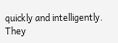quickly and intelligently. They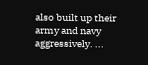also built up their army and navy aggressively. ...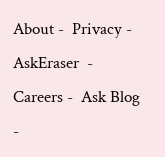About -  Privacy -  AskEraser  -  Careers -  Ask Blog -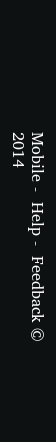Mobile -  Help -  Feedback © 2014